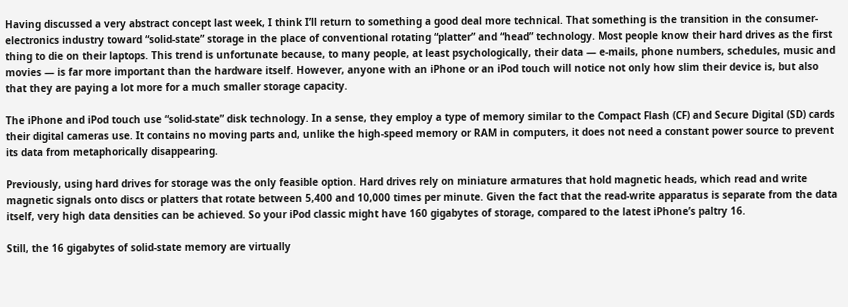Having discussed a very abstract concept last week, I think I’ll return to something a good deal more technical. That something is the transition in the consumer-electronics industry toward “solid-state” storage in the place of conventional rotating “platter” and “head” technology. Most people know their hard drives as the first thing to die on their laptops. This trend is unfortunate because, to many people, at least psychologically, their data — e-mails, phone numbers, schedules, music and movies — is far more important than the hardware itself. However, anyone with an iPhone or an iPod touch will notice not only how slim their device is, but also that they are paying a lot more for a much smaller storage capacity.

The iPhone and iPod touch use “solid-state” disk technology. In a sense, they employ a type of memory similar to the Compact Flash (CF) and Secure Digital (SD) cards their digital cameras use. It contains no moving parts and, unlike the high-speed memory or RAM in computers, it does not need a constant power source to prevent its data from metaphorically disappearing.

Previously, using hard drives for storage was the only feasible option. Hard drives rely on miniature armatures that hold magnetic heads, which read and write magnetic signals onto discs or platters that rotate between 5,400 and 10,000 times per minute. Given the fact that the read-write apparatus is separate from the data itself, very high data densities can be achieved. So your iPod classic might have 160 gigabytes of storage, compared to the latest iPhone’s paltry 16.

Still, the 16 gigabytes of solid-state memory are virtually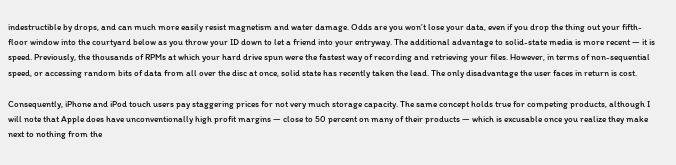indestructible by drops, and can much more easily resist magnetism and water damage. Odds are you won’t lose your data, even if you drop the thing out your fifth-floor window into the courtyard below as you throw your ID down to let a friend into your entryway. The additional advantage to solid-state media is more recent — it is speed. Previously, the thousands of RPMs at which your hard drive spun were the fastest way of recording and retrieving your files. However, in terms of non-sequential speed, or accessing random bits of data from all over the disc at once, solid state has recently taken the lead. The only disadvantage the user faces in return is cost.

Consequently, iPhone and iPod touch users pay staggering prices for not very much storage capacity. The same concept holds true for competing products, although I will note that Apple does have unconventionally high profit margins — close to 50 percent on many of their products — which is excusable once you realize they make next to nothing from the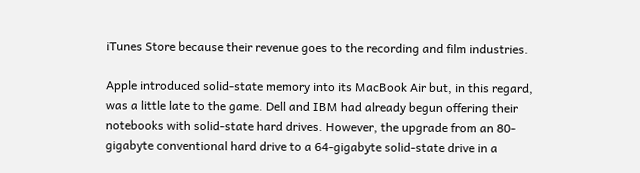iTunes Store because their revenue goes to the recording and film industries.

Apple introduced solid-state memory into its MacBook Air but, in this regard, was a little late to the game. Dell and IBM had already begun offering their notebooks with solid-state hard drives. However, the upgrade from an 80-gigabyte conventional hard drive to a 64-gigabyte solid-state drive in a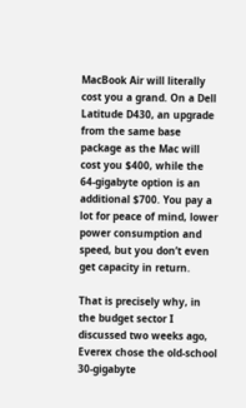MacBook Air will literally cost you a grand. On a Dell Latitude D430, an upgrade from the same base package as the Mac will cost you $400, while the 64-gigabyte option is an additional $700. You pay a lot for peace of mind, lower power consumption and speed, but you don’t even get capacity in return.

That is precisely why, in the budget sector I discussed two weeks ago, Everex chose the old-school 30-gigabyte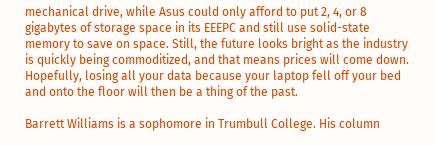mechanical drive, while Asus could only afford to put 2, 4, or 8 gigabytes of storage space in its EEEPC and still use solid-state memory to save on space. Still, the future looks bright as the industry is quickly being commoditized, and that means prices will come down. Hopefully, losing all your data because your laptop fell off your bed and onto the floor will then be a thing of the past.

Barrett Williams is a sophomore in Trumbull College. His column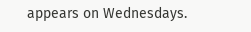appears on Wednesdays.